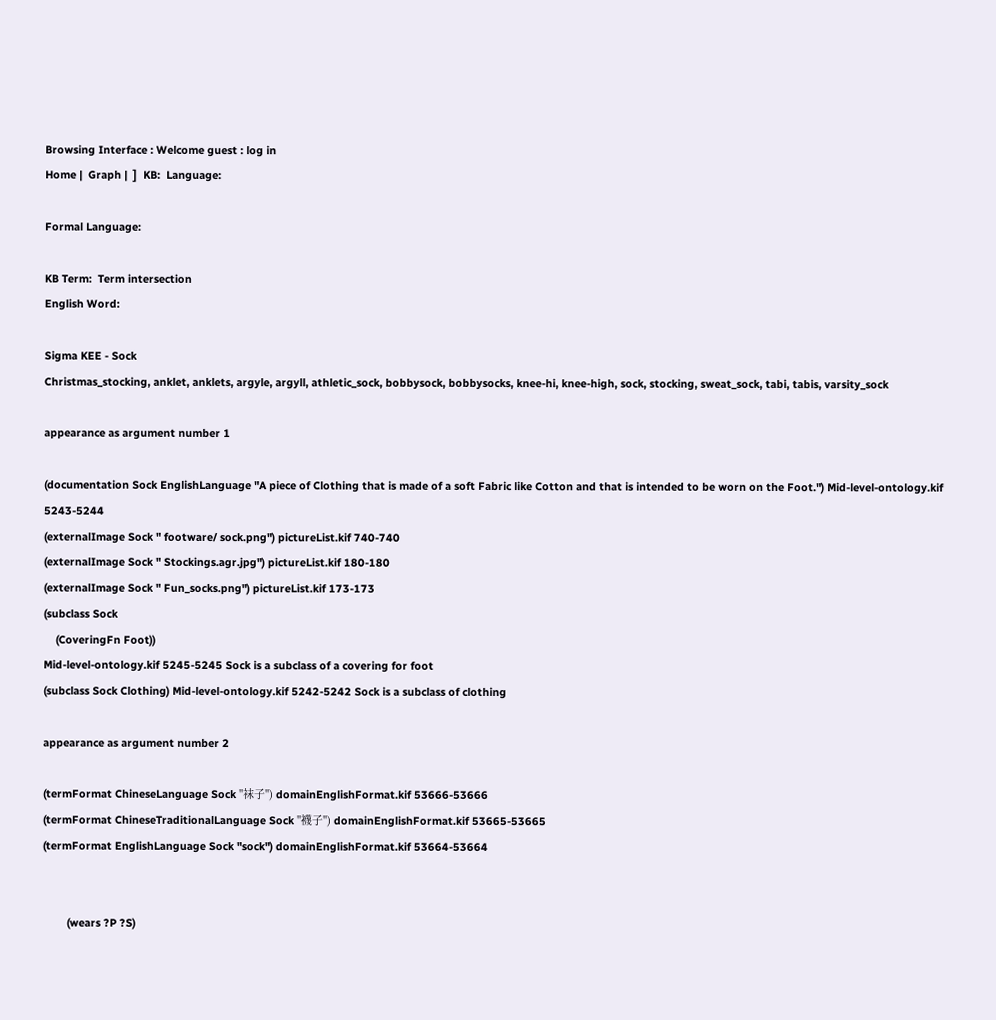Browsing Interface : Welcome guest : log in
Home |  Graph |  ]  KB:  Language:

Formal Language:

KB Term:  Term intersection
English Word:

Sigma KEE - Sock
Christmas_stocking, anklet, anklets, argyle, argyll, athletic_sock, bobbysock, bobbysocks, knee-hi, knee-high, sock, stocking, sweat_sock, tabi, tabis, varsity_sock

appearance as argument number 1

(documentation Sock EnglishLanguage "A piece of Clothing that is made of a soft Fabric like Cotton and that is intended to be worn on the Foot.") Mid-level-ontology.kif 5243-5244
(externalImage Sock " footware/ sock.png") pictureList.kif 740-740
(externalImage Sock " Stockings.agr.jpg") pictureList.kif 180-180
(externalImage Sock " Fun_socks.png") pictureList.kif 173-173
(subclass Sock
    (CoveringFn Foot))
Mid-level-ontology.kif 5245-5245 Sock is a subclass of a covering for foot
(subclass Sock Clothing) Mid-level-ontology.kif 5242-5242 Sock is a subclass of clothing

appearance as argument number 2

(termFormat ChineseLanguage Sock "袜子") domainEnglishFormat.kif 53666-53666
(termFormat ChineseTraditionalLanguage Sock "襪子") domainEnglishFormat.kif 53665-53665
(termFormat EnglishLanguage Sock "sock") domainEnglishFormat.kif 53664-53664


        (wears ?P ?S)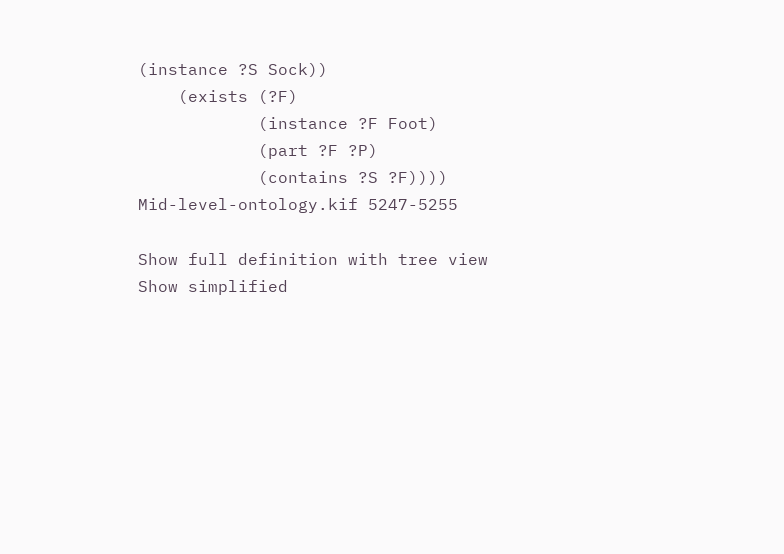(instance ?S Sock))
    (exists (?F)
            (instance ?F Foot)
            (part ?F ?P)
            (contains ?S ?F))))
Mid-level-ontology.kif 5247-5255

Show full definition with tree view
Show simplified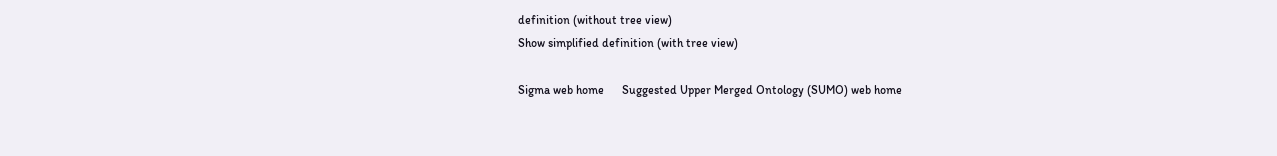definition (without tree view)
Show simplified definition (with tree view)

Sigma web home      Suggested Upper Merged Ontology (SUMO) web home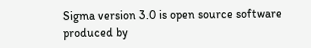Sigma version 3.0 is open source software produced by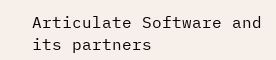Articulate Software and its partners